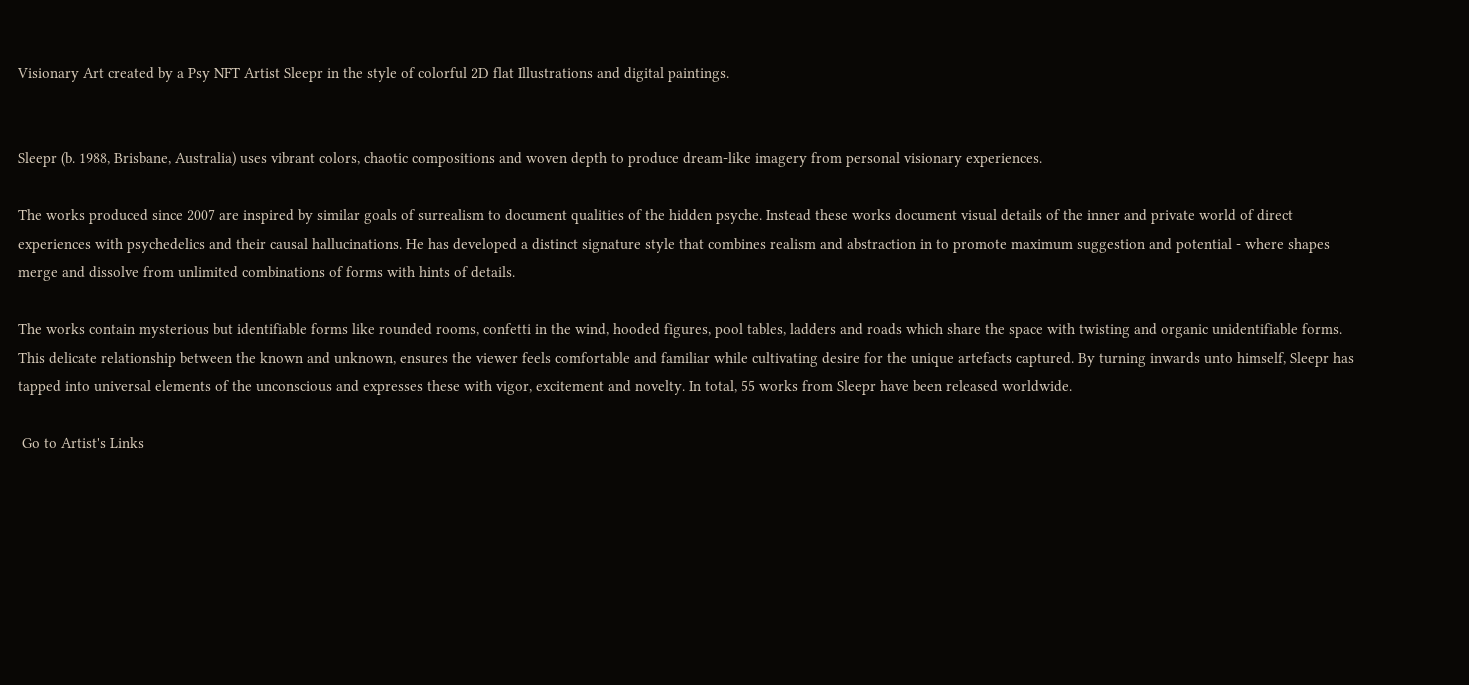Visionary Art created by a Psy NFT Artist Sleepr in the style of colorful 2D flat Illustrations and digital paintings.


Sleepr (b. 1988, Brisbane, Australia) uses vibrant colors, chaotic compositions and woven depth to produce dream-like imagery from personal visionary experiences.

The works produced since 2007 are inspired by similar goals of surrealism to document qualities of the hidden psyche. Instead these works document visual details of the inner and private world of direct experiences with psychedelics and their causal hallucinations. He has developed a distinct signature style that combines realism and abstraction in to promote maximum suggestion and potential - where shapes merge and dissolve from unlimited combinations of forms with hints of details.

The works contain mysterious but identifiable forms like rounded rooms, confetti in the wind, hooded figures, pool tables, ladders and roads which share the space with twisting and organic unidentifiable forms. This delicate relationship between the known and unknown, ensures the viewer feels comfortable and familiar while cultivating desire for the unique artefacts captured. By turning inwards unto himself, Sleepr has tapped into universal elements of the unconscious and expresses these with vigor, excitement and novelty. In total, 55 works from Sleepr have been released worldwide.

 Go to Artist's Links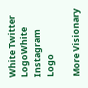White Twitter LogoWhite Instagram Logo

More Visionary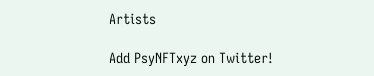Artists

Add PsyNFTxyz on Twitter!